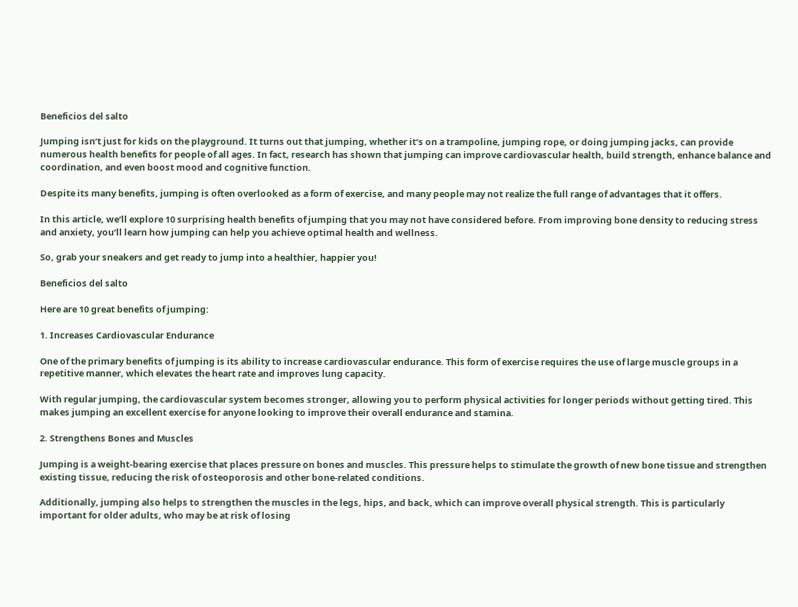Beneficios del salto

Jumping isn’t just for kids on the playground. It turns out that jumping, whether it’s on a trampoline, jumping rope, or doing jumping jacks, can provide numerous health benefits for people of all ages. In fact, research has shown that jumping can improve cardiovascular health, build strength, enhance balance and coordination, and even boost mood and cognitive function.

Despite its many benefits, jumping is often overlooked as a form of exercise, and many people may not realize the full range of advantages that it offers.

In this article, we’ll explore 10 surprising health benefits of jumping that you may not have considered before. From improving bone density to reducing stress and anxiety, you’ll learn how jumping can help you achieve optimal health and wellness.

So, grab your sneakers and get ready to jump into a healthier, happier you!

Beneficios del salto

Here are 10 great benefits of jumping:

1. Increases Cardiovascular Endurance

One of the primary benefits of jumping is its ability to increase cardiovascular endurance. This form of exercise requires the use of large muscle groups in a repetitive manner, which elevates the heart rate and improves lung capacity.

With regular jumping, the cardiovascular system becomes stronger, allowing you to perform physical activities for longer periods without getting tired. This makes jumping an excellent exercise for anyone looking to improve their overall endurance and stamina.

2. Strengthens Bones and Muscles

Jumping is a weight-bearing exercise that places pressure on bones and muscles. This pressure helps to stimulate the growth of new bone tissue and strengthen existing tissue, reducing the risk of osteoporosis and other bone-related conditions.

Additionally, jumping also helps to strengthen the muscles in the legs, hips, and back, which can improve overall physical strength. This is particularly important for older adults, who may be at risk of losing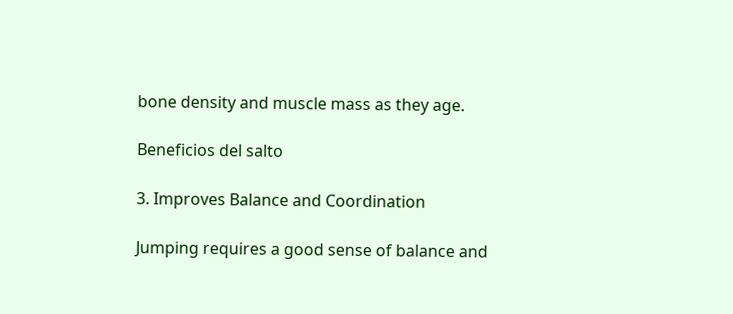bone density and muscle mass as they age.

Beneficios del salto

3. Improves Balance and Coordination

Jumping requires a good sense of balance and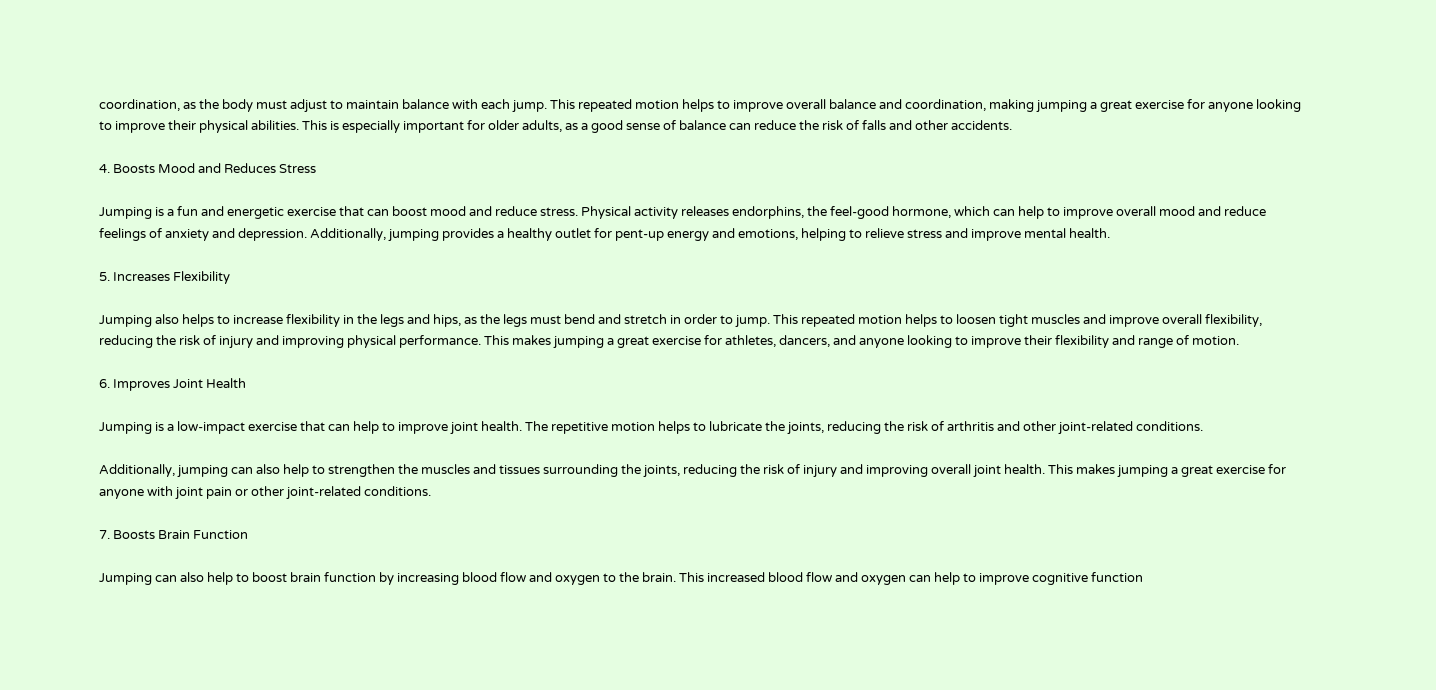coordination, as the body must adjust to maintain balance with each jump. This repeated motion helps to improve overall balance and coordination, making jumping a great exercise for anyone looking to improve their physical abilities. This is especially important for older adults, as a good sense of balance can reduce the risk of falls and other accidents.

4. Boosts Mood and Reduces Stress

Jumping is a fun and energetic exercise that can boost mood and reduce stress. Physical activity releases endorphins, the feel-good hormone, which can help to improve overall mood and reduce feelings of anxiety and depression. Additionally, jumping provides a healthy outlet for pent-up energy and emotions, helping to relieve stress and improve mental health.

5. Increases Flexibility

Jumping also helps to increase flexibility in the legs and hips, as the legs must bend and stretch in order to jump. This repeated motion helps to loosen tight muscles and improve overall flexibility, reducing the risk of injury and improving physical performance. This makes jumping a great exercise for athletes, dancers, and anyone looking to improve their flexibility and range of motion.

6. Improves Joint Health

Jumping is a low-impact exercise that can help to improve joint health. The repetitive motion helps to lubricate the joints, reducing the risk of arthritis and other joint-related conditions.

Additionally, jumping can also help to strengthen the muscles and tissues surrounding the joints, reducing the risk of injury and improving overall joint health. This makes jumping a great exercise for anyone with joint pain or other joint-related conditions.

7. Boosts Brain Function

Jumping can also help to boost brain function by increasing blood flow and oxygen to the brain. This increased blood flow and oxygen can help to improve cognitive function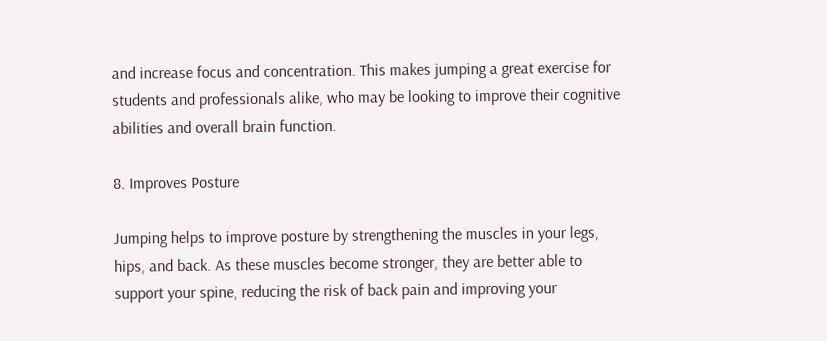and increase focus and concentration. This makes jumping a great exercise for students and professionals alike, who may be looking to improve their cognitive abilities and overall brain function.

8. Improves Posture

Jumping helps to improve posture by strengthening the muscles in your legs, hips, and back. As these muscles become stronger, they are better able to support your spine, reducing the risk of back pain and improving your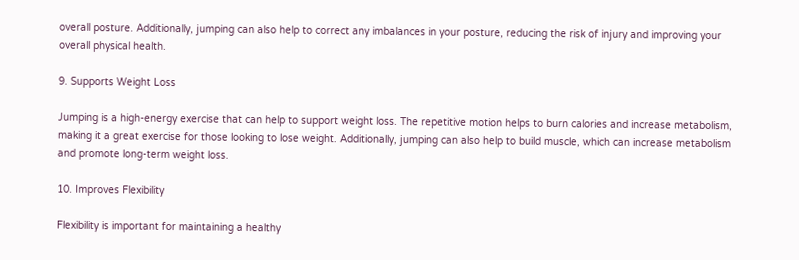overall posture. Additionally, jumping can also help to correct any imbalances in your posture, reducing the risk of injury and improving your overall physical health.

9. Supports Weight Loss

Jumping is a high-energy exercise that can help to support weight loss. The repetitive motion helps to burn calories and increase metabolism, making it a great exercise for those looking to lose weight. Additionally, jumping can also help to build muscle, which can increase metabolism and promote long-term weight loss.

10. Improves Flexibility

Flexibility is important for maintaining a healthy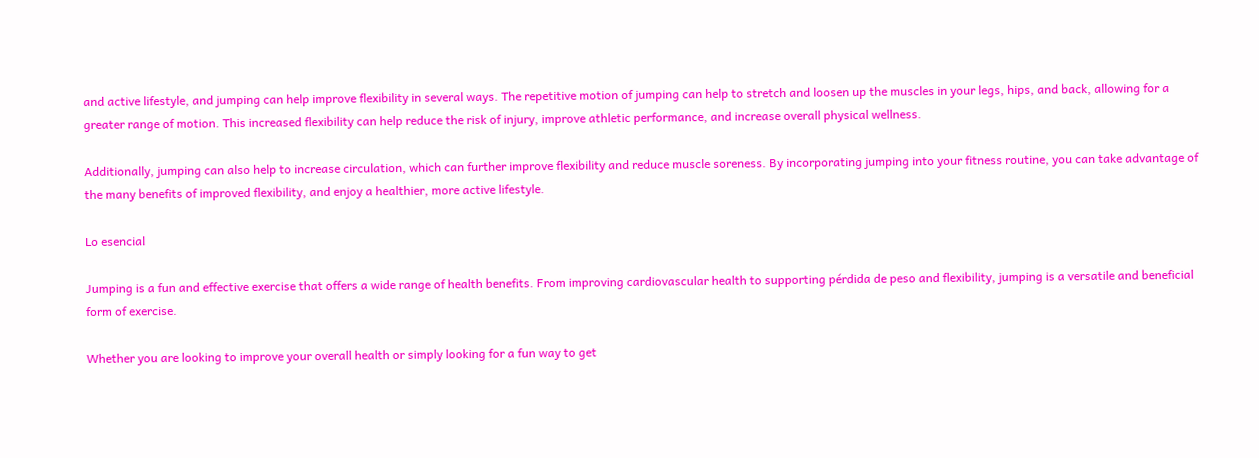and active lifestyle, and jumping can help improve flexibility in several ways. The repetitive motion of jumping can help to stretch and loosen up the muscles in your legs, hips, and back, allowing for a greater range of motion. This increased flexibility can help reduce the risk of injury, improve athletic performance, and increase overall physical wellness.

Additionally, jumping can also help to increase circulation, which can further improve flexibility and reduce muscle soreness. By incorporating jumping into your fitness routine, you can take advantage of the many benefits of improved flexibility, and enjoy a healthier, more active lifestyle.

Lo esencial

Jumping is a fun and effective exercise that offers a wide range of health benefits. From improving cardiovascular health to supporting pérdida de peso and flexibility, jumping is a versatile and beneficial form of exercise.

Whether you are looking to improve your overall health or simply looking for a fun way to get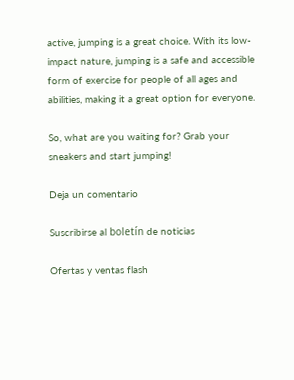active, jumping is a great choice. With its low-impact nature, jumping is a safe and accessible form of exercise for people of all ages and abilities, making it a great option for everyone.

So, what are you waiting for? Grab your sneakers and start jumping!

Deja un comentario

Suscribirse al boletín de noticias

Ofertas y ventas flash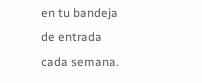en tu bandeja de entrada cada semana.